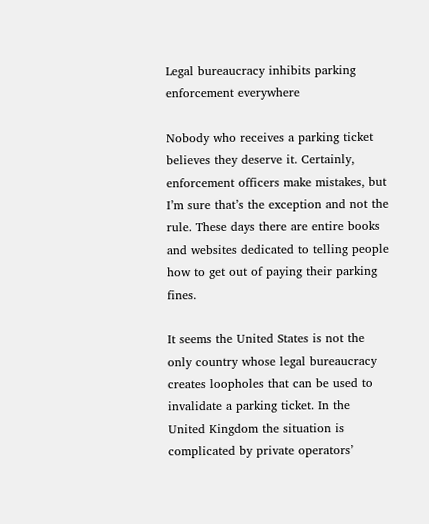Legal bureaucracy inhibits parking enforcement everywhere

Nobody who receives a parking ticket believes they deserve it. Certainly, enforcement officers make mistakes, but I’m sure that’s the exception and not the rule. These days there are entire books and websites dedicated to telling people how to get out of paying their parking fines.

It seems the United States is not the only country whose legal bureaucracy creates loopholes that can be used to invalidate a parking ticket. In the United Kingdom the situation is complicated by private operators’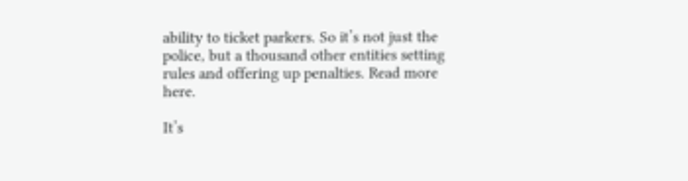ability to ticket parkers. So it’s not just the police, but a thousand other entities setting rules and offering up penalties. Read more here.

It’s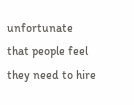unfortunate that people feel they need to hire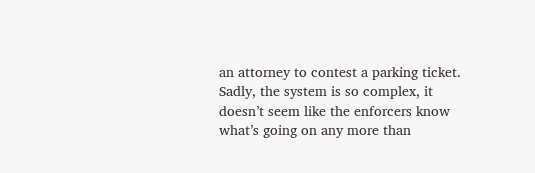an attorney to contest a parking ticket. Sadly, the system is so complex, it doesn’t seem like the enforcers know what’s going on any more than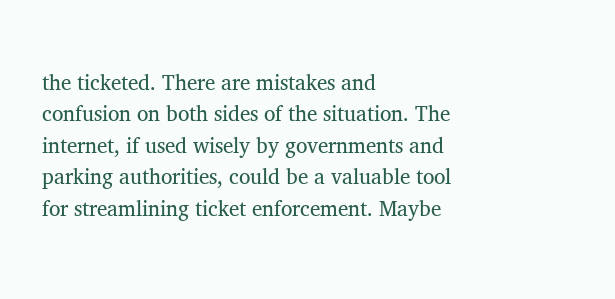the ticketed. There are mistakes and confusion on both sides of the situation. The internet, if used wisely by governments and parking authorities, could be a valuable tool for streamlining ticket enforcement. Maybe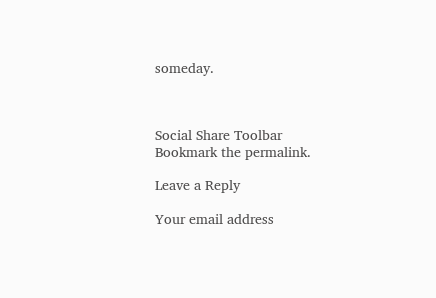someday.



Social Share Toolbar
Bookmark the permalink.

Leave a Reply

Your email address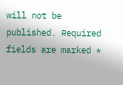will not be published. Required fields are marked *